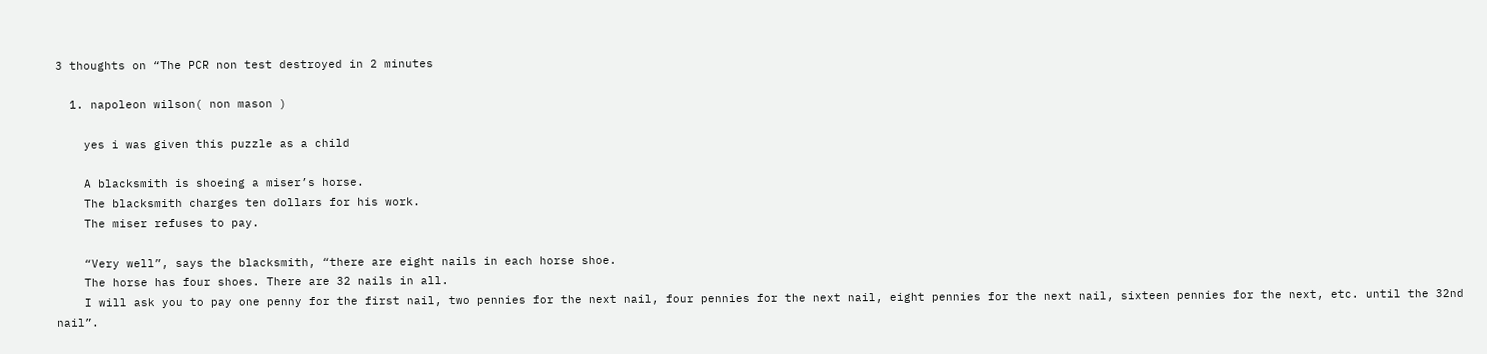3 thoughts on “The PCR non test destroyed in 2 minutes

  1. napoleon wilson( non mason )

    yes i was given this puzzle as a child

    A blacksmith is shoeing a miser’s horse.
    The blacksmith charges ten dollars for his work.
    The miser refuses to pay.

    “Very well”, says the blacksmith, “there are eight nails in each horse shoe.
    The horse has four shoes. There are 32 nails in all.
    I will ask you to pay one penny for the first nail, two pennies for the next nail, four pennies for the next nail, eight pennies for the next nail, sixteen pennies for the next, etc. until the 32nd nail”.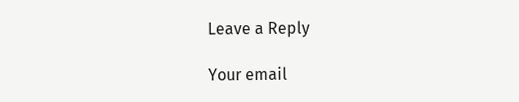Leave a Reply

Your email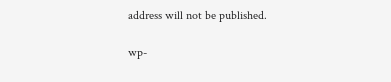address will not be published.

wp-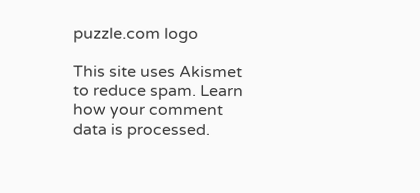puzzle.com logo

This site uses Akismet to reduce spam. Learn how your comment data is processed.